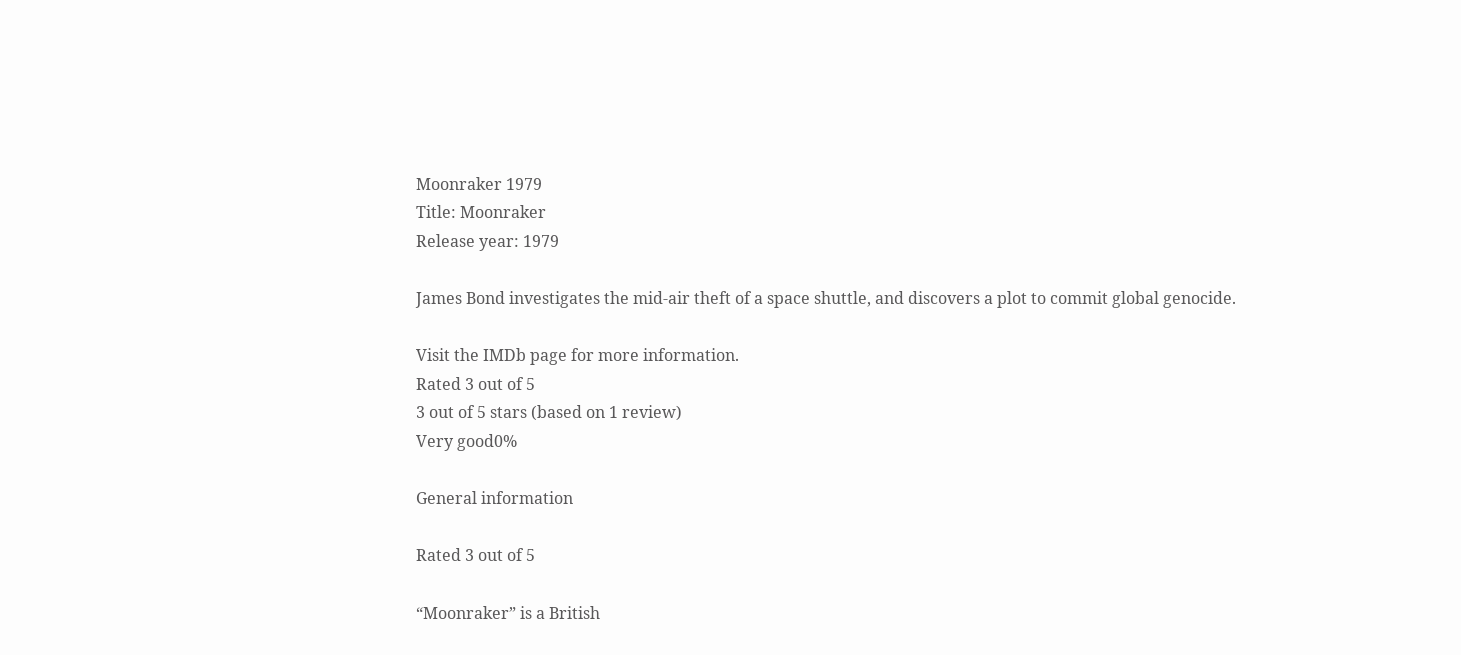Moonraker 1979
Title: Moonraker
Release year: 1979

James Bond investigates the mid-air theft of a space shuttle, and discovers a plot to commit global genocide.

Visit the IMDb page for more information.
Rated 3 out of 5
3 out of 5 stars (based on 1 review)
Very good0%

General information

Rated 3 out of 5

“Moonraker” is a British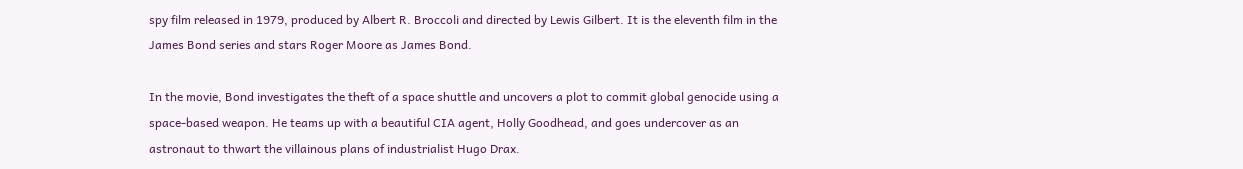spy film released in 1979, produced by Albert R. Broccoli and directed by Lewis Gilbert. It is the eleventh film in the James Bond series and stars Roger Moore as James Bond.

In the movie, Bond investigates the theft of a space shuttle and uncovers a plot to commit global genocide using a space-based weapon. He teams up with a beautiful CIA agent, Holly Goodhead, and goes undercover as an astronaut to thwart the villainous plans of industrialist Hugo Drax.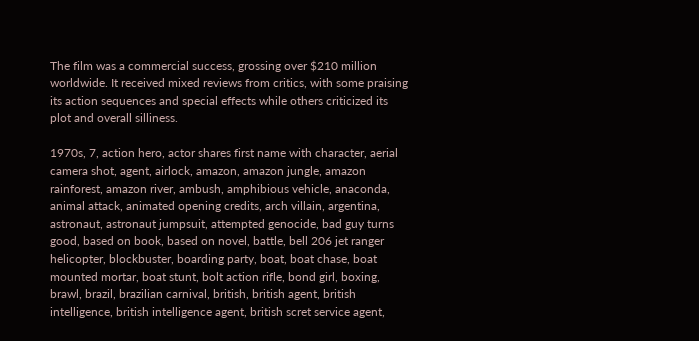The film was a commercial success, grossing over $210 million worldwide. It received mixed reviews from critics, with some praising its action sequences and special effects while others criticized its plot and overall silliness.

1970s, 7, action hero, actor shares first name with character, aerial camera shot, agent, airlock, amazon, amazon jungle, amazon rainforest, amazon river, ambush, amphibious vehicle, anaconda, animal attack, animated opening credits, arch villain, argentina, astronaut, astronaut jumpsuit, attempted genocide, bad guy turns good, based on book, based on novel, battle, bell 206 jet ranger helicopter, blockbuster, boarding party, boat, boat chase, boat mounted mortar, boat stunt, bolt action rifle, bond girl, boxing, brawl, brazil, brazilian carnival, british, british agent, british intelligence, british intelligence agent, british scret service agent,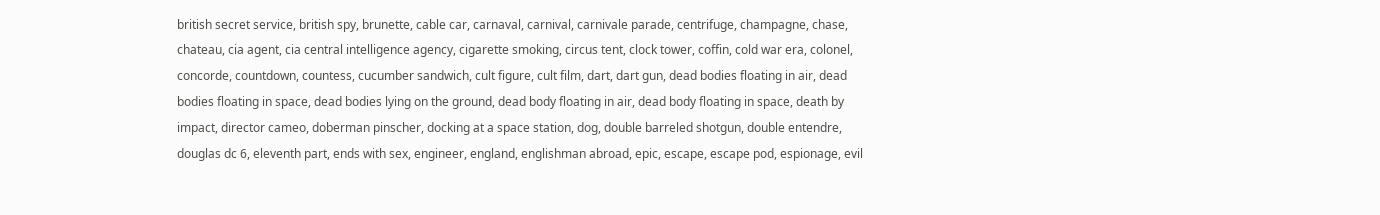british secret service, british spy, brunette, cable car, carnaval, carnival, carnivale parade, centrifuge, champagne, chase, chateau, cia agent, cia central intelligence agency, cigarette smoking, circus tent, clock tower, coffin, cold war era, colonel, concorde, countdown, countess, cucumber sandwich, cult figure, cult film, dart, dart gun, dead bodies floating in air, dead bodies floating in space, dead bodies lying on the ground, dead body floating in air, dead body floating in space, death by impact, director cameo, doberman pinscher, docking at a space station, dog, double barreled shotgun, double entendre, douglas dc 6, eleventh part, ends with sex, engineer, england, englishman abroad, epic, escape, escape pod, espionage, evil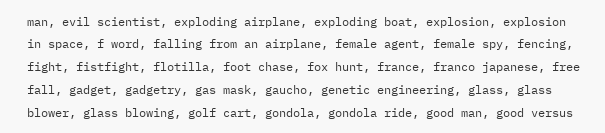man, evil scientist, exploding airplane, exploding boat, explosion, explosion in space, f word, falling from an airplane, female agent, female spy, fencing, fight, fistfight, flotilla, foot chase, fox hunt, france, franco japanese, free fall, gadget, gadgetry, gas mask, gaucho, genetic engineering, glass, glass blower, glass blowing, golf cart, gondola, gondola ride, good man, good versus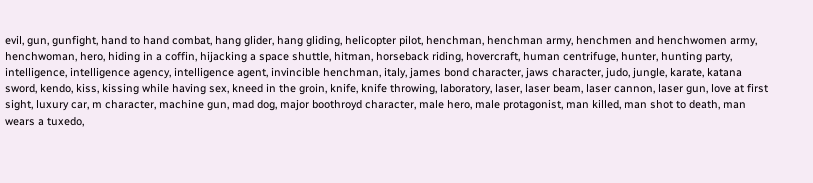evil, gun, gunfight, hand to hand combat, hang glider, hang gliding, helicopter pilot, henchman, henchman army, henchmen and henchwomen army, henchwoman, hero, hiding in a coffin, hijacking a space shuttle, hitman, horseback riding, hovercraft, human centrifuge, hunter, hunting party, intelligence, intelligence agency, intelligence agent, invincible henchman, italy, james bond character, jaws character, judo, jungle, karate, katana sword, kendo, kiss, kissing while having sex, kneed in the groin, knife, knife throwing, laboratory, laser, laser beam, laser cannon, laser gun, love at first sight, luxury car, m character, machine gun, mad dog, major boothroyd character, male hero, male protagonist, man killed, man shot to death, man wears a tuxedo,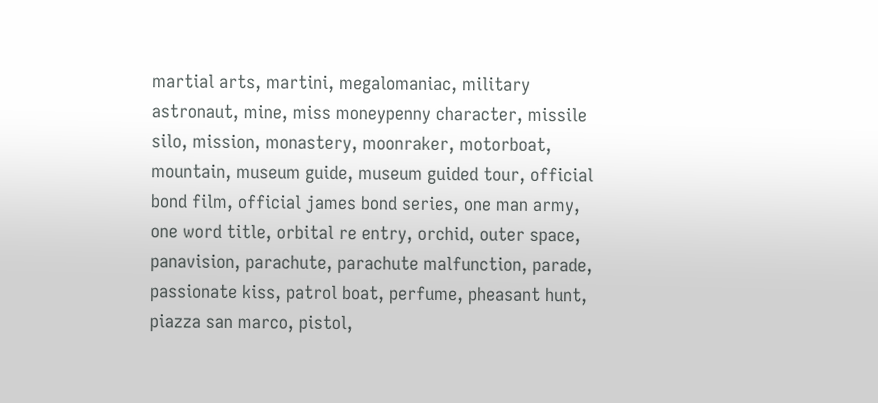martial arts, martini, megalomaniac, military astronaut, mine, miss moneypenny character, missile silo, mission, monastery, moonraker, motorboat, mountain, museum guide, museum guided tour, official bond film, official james bond series, one man army, one word title, orbital re entry, orchid, outer space, panavision, parachute, parachute malfunction, parade, passionate kiss, patrol boat, perfume, pheasant hunt, piazza san marco, pistol,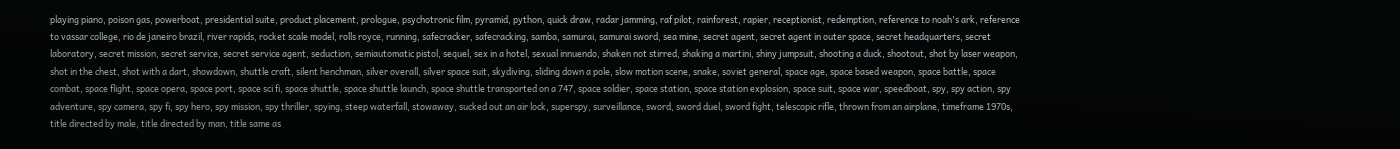playing piano, poison gas, powerboat, presidential suite, product placement, prologue, psychotronic film, pyramid, python, quick draw, radar jamming, raf pilot, rainforest, rapier, receptionist, redemption, reference to noah's ark, reference to vassar college, rio de janeiro brazil, river rapids, rocket scale model, rolls royce, running, safecracker, safecracking, samba, samurai, samurai sword, sea mine, secret agent, secret agent in outer space, secret headquarters, secret laboratory, secret mission, secret service, secret service agent, seduction, semiautomatic pistol, sequel, sex in a hotel, sexual innuendo, shaken not stirred, shaking a martini, shiny jumpsuit, shooting a duck, shootout, shot by laser weapon, shot in the chest, shot with a dart, showdown, shuttle craft, silent henchman, silver overall, silver space suit, skydiving, sliding down a pole, slow motion scene, snake, soviet general, space age, space based weapon, space battle, space combat, space flight, space opera, space port, space sci fi, space shuttle, space shuttle launch, space shuttle transported on a 747, space soldier, space station, space station explosion, space suit, space war, speedboat, spy, spy action, spy adventure, spy camera, spy fi, spy hero, spy mission, spy thriller, spying, steep waterfall, stowaway, sucked out an air lock, superspy, surveillance, sword, sword duel, sword fight, telescopic rifle, thrown from an airplane, timeframe 1970s, title directed by male, title directed by man, title same as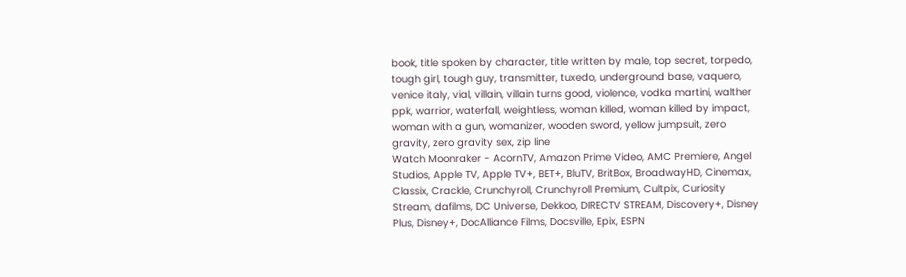book, title spoken by character, title written by male, top secret, torpedo, tough girl, tough guy, transmitter, tuxedo, underground base, vaquero, venice italy, vial, villain, villain turns good, violence, vodka martini, walther ppk, warrior, waterfall, weightless, woman killed, woman killed by impact, woman with a gun, womanizer, wooden sword, yellow jumpsuit, zero gravity, zero gravity sex, zip line
Watch Moonraker - AcornTV, Amazon Prime Video, AMC Premiere, Angel Studios, Apple TV, Apple TV+, BET+, BluTV, BritBox, BroadwayHD, Cinemax, Classix, Crackle, Crunchyroll, Crunchyroll Premium, Cultpix, Curiosity Stream, dafilms, DC Universe, Dekkoo, DIRECTV STREAM, Discovery+, Disney Plus, Disney+, DocAlliance Films, Docsville, Epix, ESPN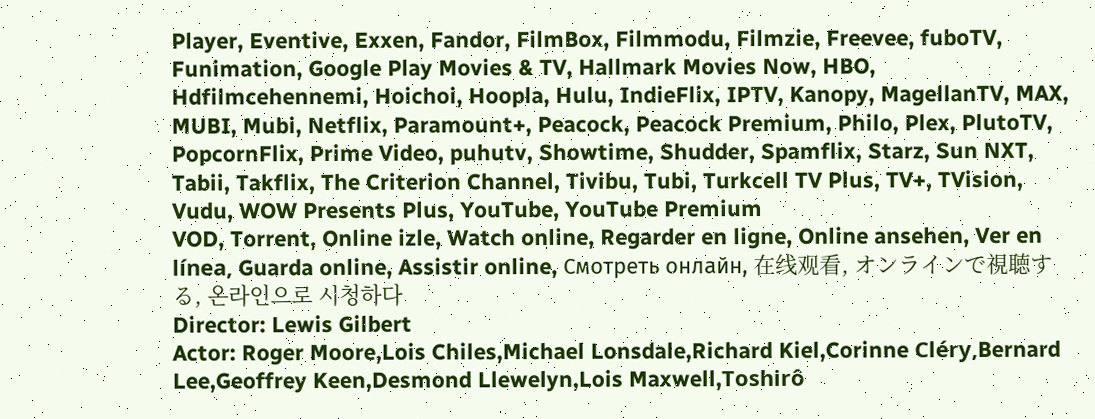Player, Eventive, Exxen, Fandor, FilmBox, Filmmodu, Filmzie, Freevee, fuboTV, Funimation, Google Play Movies & TV, Hallmark Movies Now, HBO, Hdfilmcehennemi, Hoichoi, Hoopla, Hulu, IndieFlix, IPTV, Kanopy, MagellanTV, MAX, MUBI, Mubi, Netflix, Paramount+, Peacock, Peacock Premium, Philo, Plex, PlutoTV, PopcornFlix, Prime Video, puhutv, Showtime, Shudder, Spamflix, Starz, Sun NXT, Tabii, Takflix, The Criterion Channel, Tivibu, Tubi, Turkcell TV Plus, TV+, TVision, Vudu, WOW Presents Plus, YouTube, YouTube Premium
VOD, Torrent, Online izle, Watch online, Regarder en ligne, Online ansehen, Ver en línea, Guarda online, Assistir online, Смотреть онлайн, 在线观看, オンラインで視聴する, 온라인으로 시청하다
Director: Lewis Gilbert
Actor: Roger Moore,Lois Chiles,Michael Lonsdale,Richard Kiel,Corinne Cléry,Bernard Lee,Geoffrey Keen,Desmond Llewelyn,Lois Maxwell,Toshirô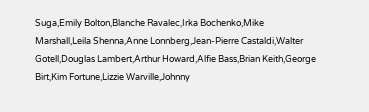Suga,Emily Bolton,Blanche Ravalec,Irka Bochenko,Mike Marshall,Leila Shenna,Anne Lonnberg,Jean-Pierre Castaldi,Walter Gotell,Douglas Lambert,Arthur Howard,Alfie Bass,Brian Keith,George Birt,Kim Fortune,Lizzie Warville,Johnny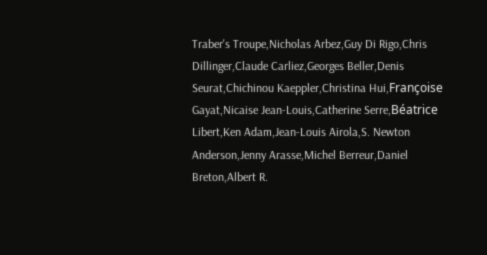Traber's Troupe,Nicholas Arbez,Guy Di Rigo,Chris Dillinger,Claude Carliez,Georges Beller,Denis Seurat,Chichinou Kaeppler,Christina Hui,Françoise Gayat,Nicaise Jean-Louis,Catherine Serre,Béatrice Libert,Ken Adam,Jean-Louis Airola,S. Newton Anderson,Jenny Arasse,Michel Berreur,Daniel Breton,Albert R.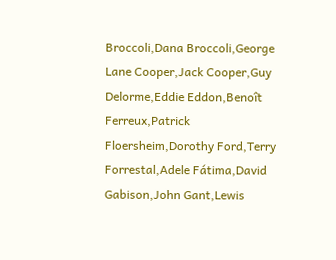Broccoli,Dana Broccoli,George Lane Cooper,Jack Cooper,Guy Delorme,Eddie Eddon,Benoît Ferreux,Patrick Floersheim,Dorothy Ford,Terry Forrestal,Adele Fátima,David Gabison,John Gant,Lewis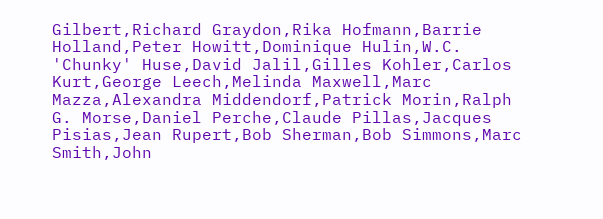Gilbert,Richard Graydon,Rika Hofmann,Barrie Holland,Peter Howitt,Dominique Hulin,W.C. 'Chunky' Huse,David Jalil,Gilles Kohler,Carlos Kurt,George Leech,Melinda Maxwell,Marc Mazza,Alexandra Middendorf,Patrick Morin,Ralph G. Morse,Daniel Perche,Claude Pillas,Jacques Pisias,Jean Rupert,Bob Sherman,Bob Simmons,Marc Smith,John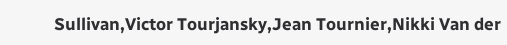Sullivan,Victor Tourjansky,Jean Tournier,Nikki Van der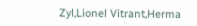Zyl,Lionel Vitrant,Herma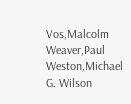Vos,Malcolm Weaver,Paul Weston,Michael G. Wilson